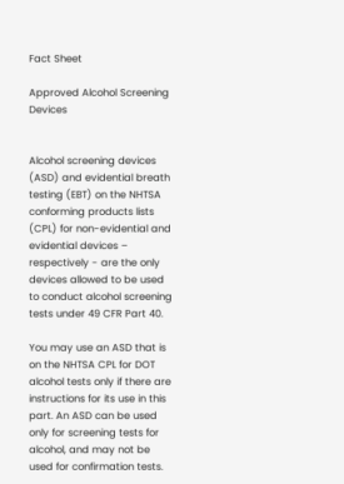Fact Sheet

Approved Alcohol Screening Devices


Alcohol screening devices (ASD) and evidential breath testing (EBT) on the NHTSA conforming products lists (CPL) for non-evidential and evidential devices – respectively - are the only devices allowed to be used to conduct alcohol screening tests under 49 CFR Part 40.

You may use an ASD that is on the NHTSA CPL for DOT alcohol tests only if there are instructions for its use in this part. An ASD can be used only for screening tests for alcohol, and may not be used for confirmation tests.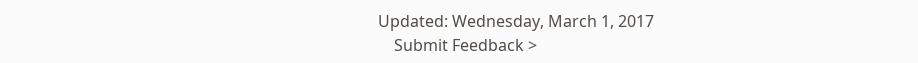Updated: Wednesday, March 1, 2017
    Submit Feedback >